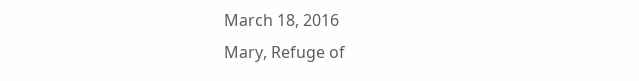March 18, 2016
Mary, Refuge of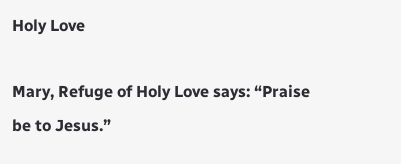Holy Love

Mary, Refuge of Holy Love says: “Praise be to Jesus.”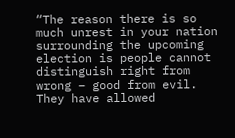“The reason there is so much unrest in your nation surrounding the upcoming election is people cannot distinguish right from wrong – good from evil. They have allowed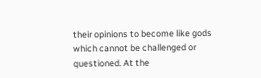their opinions to become like gods which cannot be challenged or questioned. At the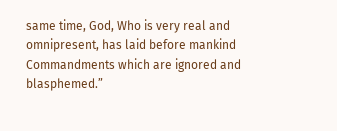same time, God, Who is very real and omnipresent, has laid before mankind Commandments which are ignored and blasphemed.”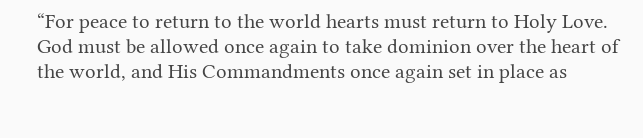“For peace to return to the world hearts must return to Holy Love. God must be allowed once again to take dominion over the heart of the world, and His Commandments once again set in place as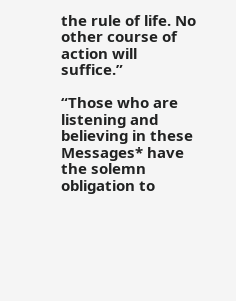the rule of life. No other course of action will suffice.”

“Those who are listening and believing in these Messages* have the solemn obligation to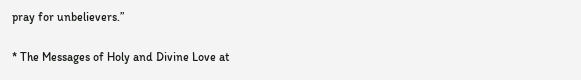pray for unbelievers.”

* The Messages of Holy and Divine Love at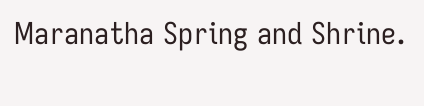Maranatha Spring and Shrine.